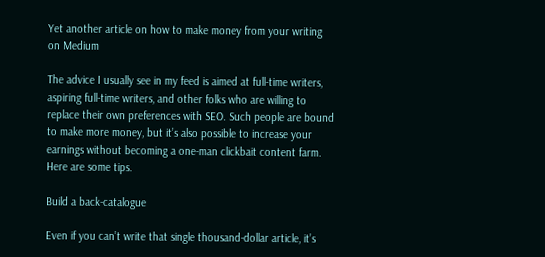Yet another article on how to make money from your writing on Medium

The advice I usually see in my feed is aimed at full-time writers, aspiring full-time writers, and other folks who are willing to replace their own preferences with SEO. Such people are bound to make more money, but it’s also possible to increase your earnings without becoming a one-man clickbait content farm. Here are some tips.

Build a back-catalogue

Even if you can’t write that single thousand-dollar article, it’s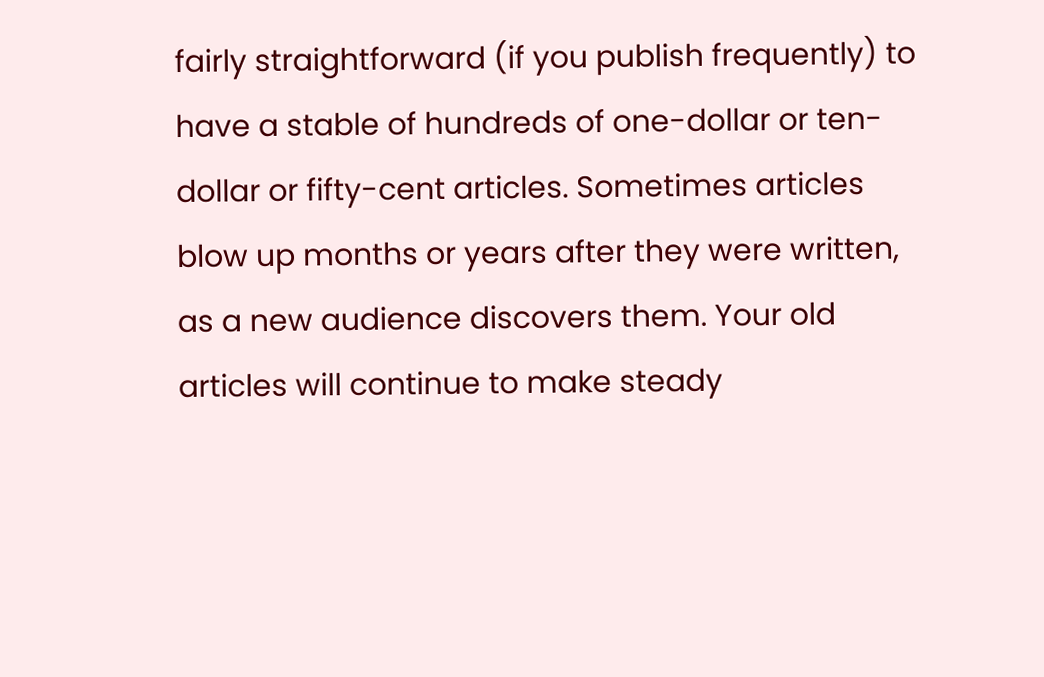fairly straightforward (if you publish frequently) to have a stable of hundreds of one-dollar or ten-dollar or fifty-cent articles. Sometimes articles blow up months or years after they were written, as a new audience discovers them. Your old articles will continue to make steady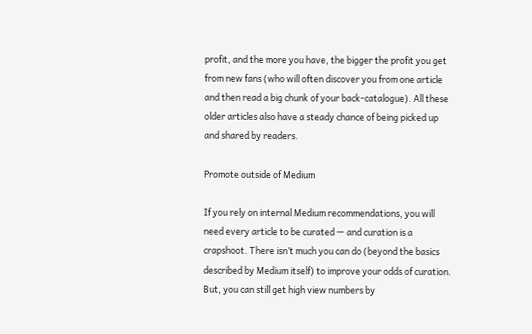profit, and the more you have, the bigger the profit you get from new fans (who will often discover you from one article and then read a big chunk of your back-catalogue). All these older articles also have a steady chance of being picked up and shared by readers.

Promote outside of Medium

If you rely on internal Medium recommendations, you will need every article to be curated — and curation is a crapshoot. There isn’t much you can do (beyond the basics described by Medium itself) to improve your odds of curation. But, you can still get high view numbers by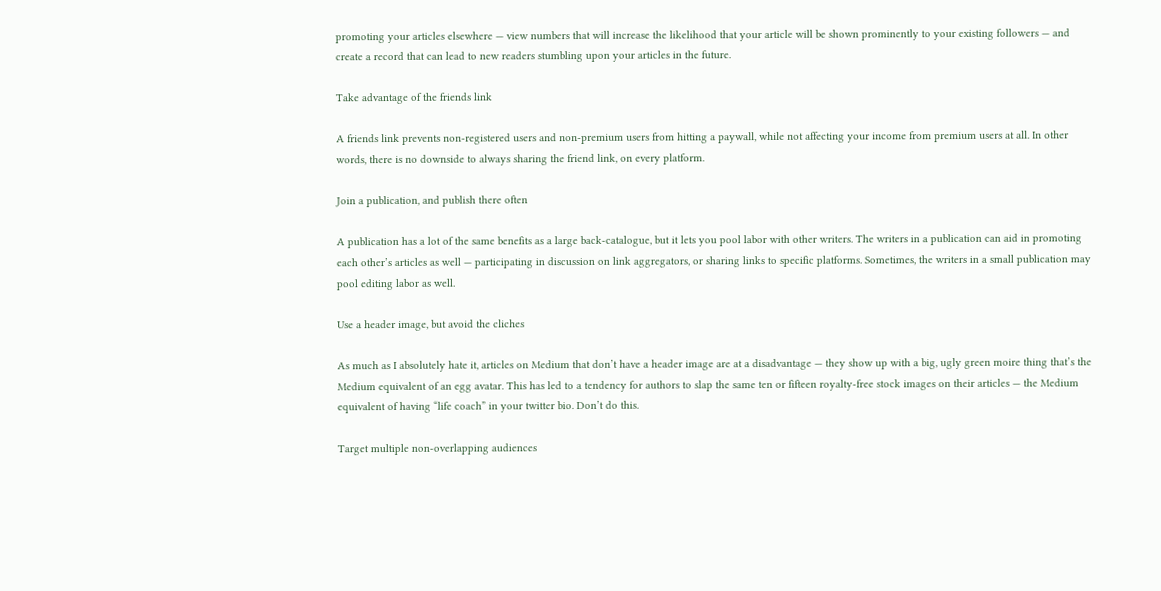promoting your articles elsewhere — view numbers that will increase the likelihood that your article will be shown prominently to your existing followers — and create a record that can lead to new readers stumbling upon your articles in the future.

Take advantage of the friends link

A friends link prevents non-registered users and non-premium users from hitting a paywall, while not affecting your income from premium users at all. In other words, there is no downside to always sharing the friend link, on every platform.

Join a publication, and publish there often

A publication has a lot of the same benefits as a large back-catalogue, but it lets you pool labor with other writers. The writers in a publication can aid in promoting each other’s articles as well — participating in discussion on link aggregators, or sharing links to specific platforms. Sometimes, the writers in a small publication may pool editing labor as well.

Use a header image, but avoid the cliches

As much as I absolutely hate it, articles on Medium that don’t have a header image are at a disadvantage — they show up with a big, ugly green moire thing that’s the Medium equivalent of an egg avatar. This has led to a tendency for authors to slap the same ten or fifteen royalty-free stock images on their articles — the Medium equivalent of having “life coach” in your twitter bio. Don’t do this.

Target multiple non-overlapping audiences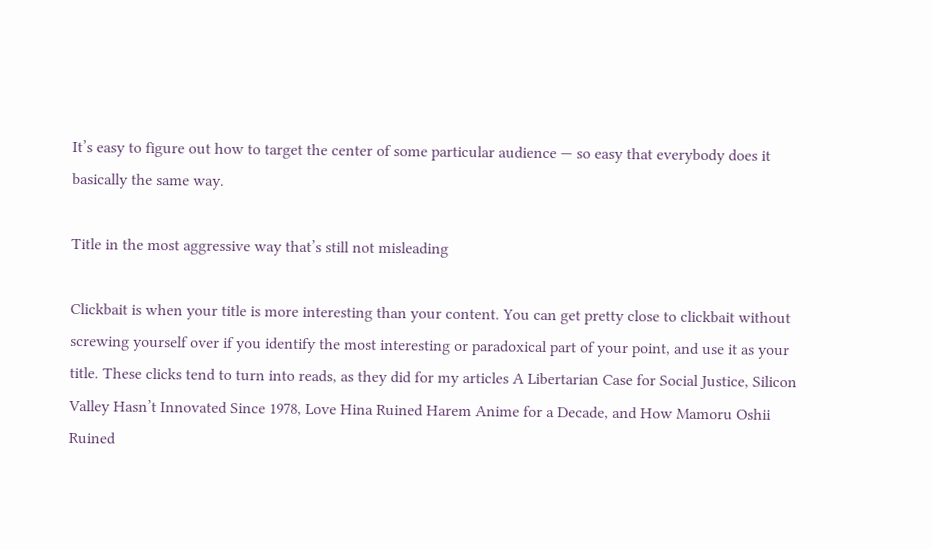It’s easy to figure out how to target the center of some particular audience — so easy that everybody does it basically the same way.

Title in the most aggressive way that’s still not misleading

Clickbait is when your title is more interesting than your content. You can get pretty close to clickbait without screwing yourself over if you identify the most interesting or paradoxical part of your point, and use it as your title. These clicks tend to turn into reads, as they did for my articles A Libertarian Case for Social Justice, Silicon Valley Hasn’t Innovated Since 1978, Love Hina Ruined Harem Anime for a Decade, and How Mamoru Oshii Ruined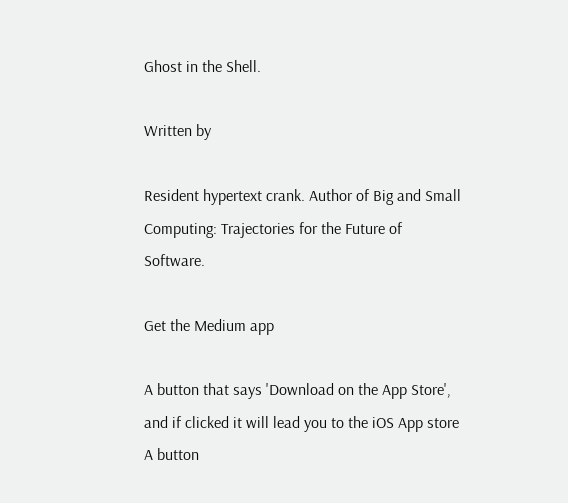Ghost in the Shell.

Written by

Resident hypertext crank. Author of Big and Small Computing: Trajectories for the Future of Software.

Get the Medium app

A button that says 'Download on the App Store', and if clicked it will lead you to the iOS App store
A button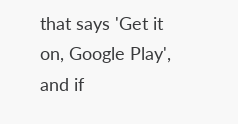that says 'Get it on, Google Play', and if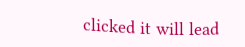clicked it will lead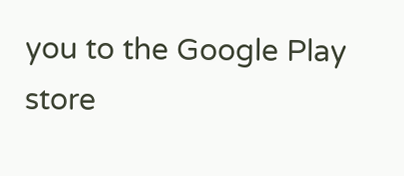you to the Google Play store